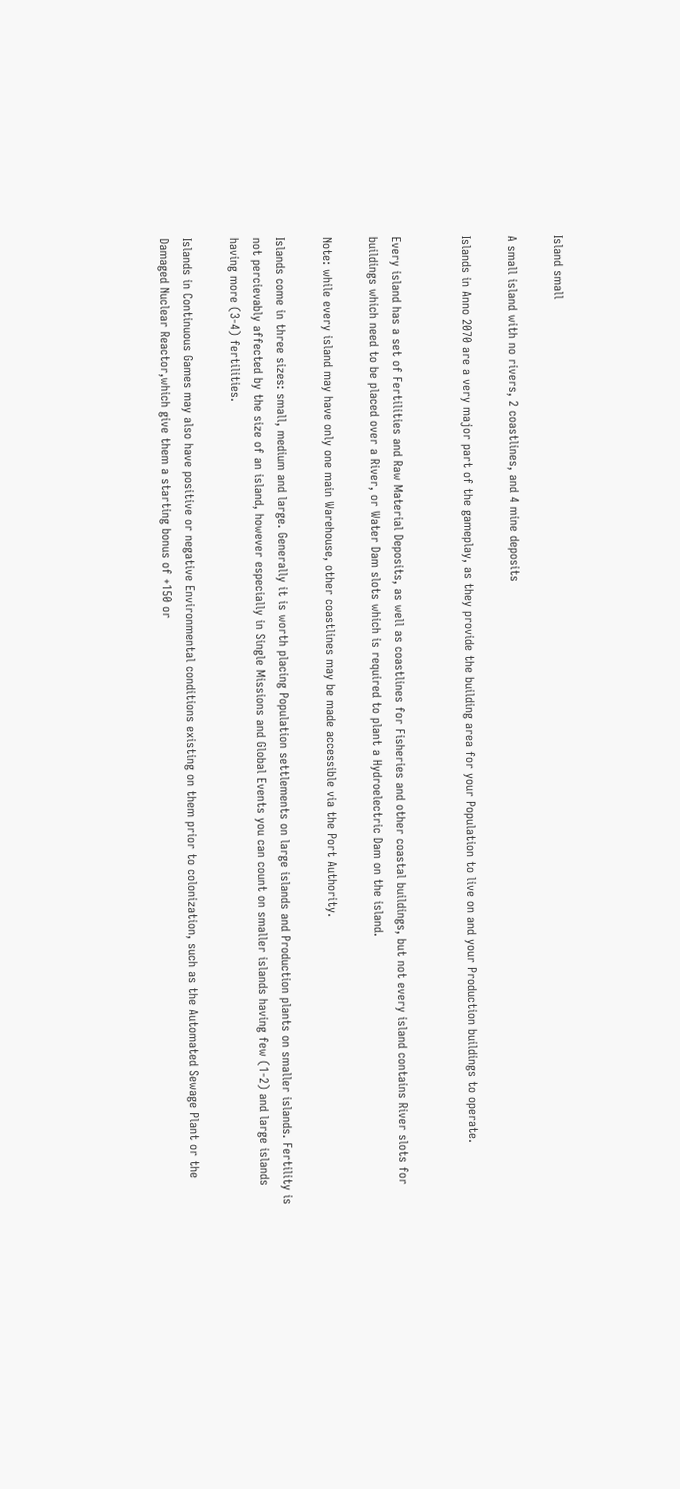Island small

A small island with no rivers, 2 coastlines, and 4 mine deposits

Islands in Anno 2070 are a very major part of the gameplay, as they provide the building area for your Population to live on and your Production buildings to operate.


Every island has a set of Fertilities and Raw Material Deposits, as well as coastlines for Fisheries and other coastal buildings, but not every island contains River slots for buildings which need to be placed over a River, or Water Dam slots which is required to plant a Hydroelectric Dam on the island.

Note: while every island may have only one main Warehouse, other coastlines may be made accessible via the Port Authority.

Islands come in three sizes: small, medium and large. Generally it is worth placing Population settlements on large islands and Production plants on smaller islands. Fertility is not percievably affected by the size of an island, however especially in Single Missions and Global Events you can count on smaller islands having few (1-2) and large islands having more (3-4) fertilities.

Islands in Continuous Games may also have positive or negative Environmental conditions existing on them prior to colonization, such as the Automated Sewage Plant or the Damaged Nuclear Reactor,which give them a starting bonus of +150 or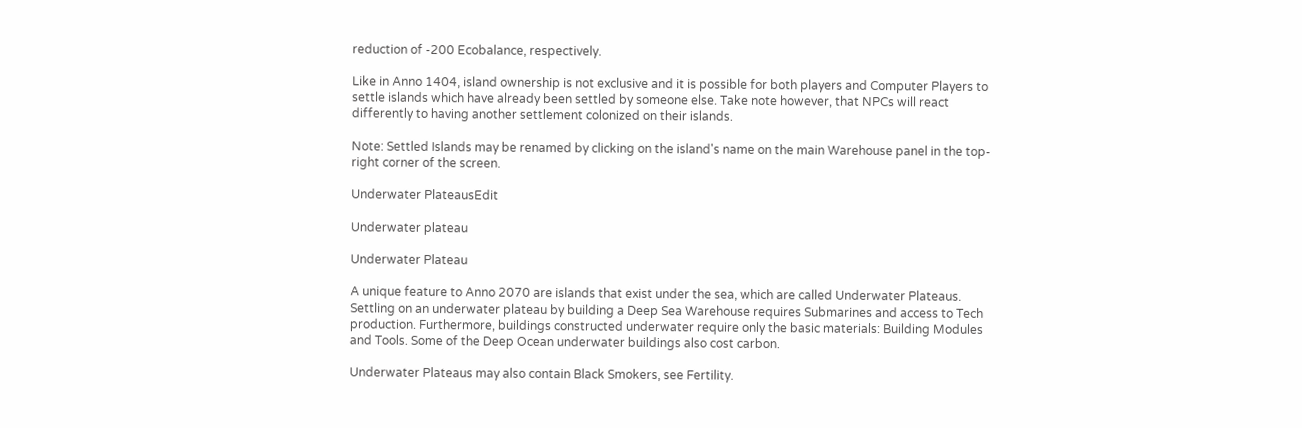reduction of -200 Ecobalance, respectively.

Like in Anno 1404, island ownership is not exclusive and it is possible for both players and Computer Players to settle islands which have already been settled by someone else. Take note however, that NPCs will react differently to having another settlement colonized on their islands.

Note: Settled Islands may be renamed by clicking on the island's name on the main Warehouse panel in the top-right corner of the screen.

Underwater PlateausEdit

Underwater plateau

Underwater Plateau

A unique feature to Anno 2070 are islands that exist under the sea, which are called Underwater Plateaus. Settling on an underwater plateau by building a Deep Sea Warehouse requires Submarines and access to Tech production. Furthermore, buildings constructed underwater require only the basic materials: Building Modules and Tools. Some of the Deep Ocean underwater buildings also cost carbon.

Underwater Plateaus may also contain Black Smokers, see Fertility.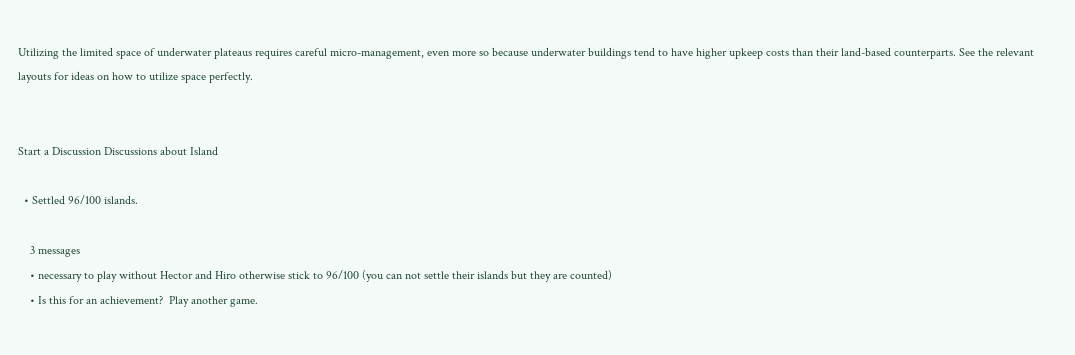Utilizing the limited space of underwater plateaus requires careful micro-management, even more so because underwater buildings tend to have higher upkeep costs than their land-based counterparts. See the relevant layouts for ideas on how to utilize space perfectly.


Start a Discussion Discussions about Island

  • Settled 96/100 islands.

    3 messages
    • necessary to play without Hector and Hiro otherwise stick to 96/100 (you can not settle their islands but they are counted)
    • Is this for an achievement?  Play another game.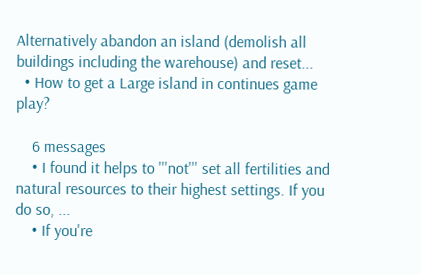Alternatively abandon an island (demolish all buildings including the warehouse) and reset...
  • How to get a Large island in continues game play?

    6 messages
    • I found it helps to '''not''' set all fertilities and natural resources to their highest settings. If you do so, ...
    • If you're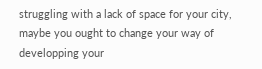struggling with a lack of space for your city, maybe you ought to change your way of developping your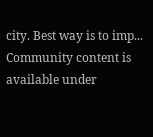city. Best way is to imp...
Community content is available under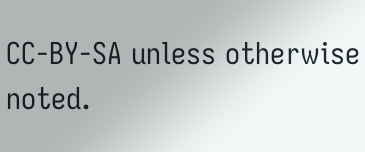CC-BY-SA unless otherwise noted.